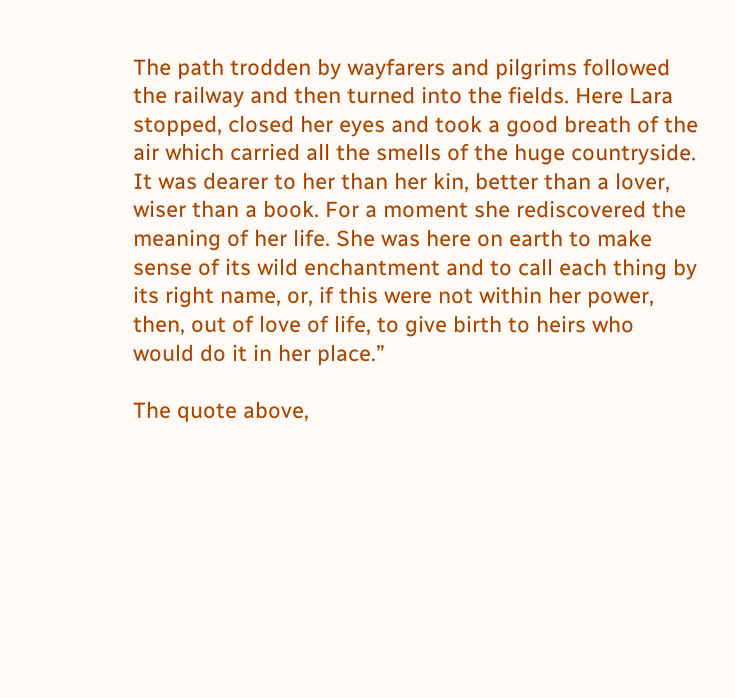The path trodden by wayfarers and pilgrims followed the railway and then turned into the fields. Here Lara stopped, closed her eyes and took a good breath of the air which carried all the smells of the huge countryside. It was dearer to her than her kin, better than a lover, wiser than a book. For a moment she rediscovered the meaning of her life. She was here on earth to make sense of its wild enchantment and to call each thing by its right name, or, if this were not within her power, then, out of love of life, to give birth to heirs who would do it in her place.”

The quote above,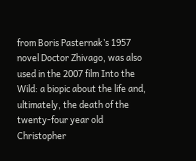from Boris Pasternak’s 1957 novel Doctor Zhivago, was also used in the 2007 film Into the Wild: a biopic about the life and, ultimately, the death of the twenty-four year old Christopher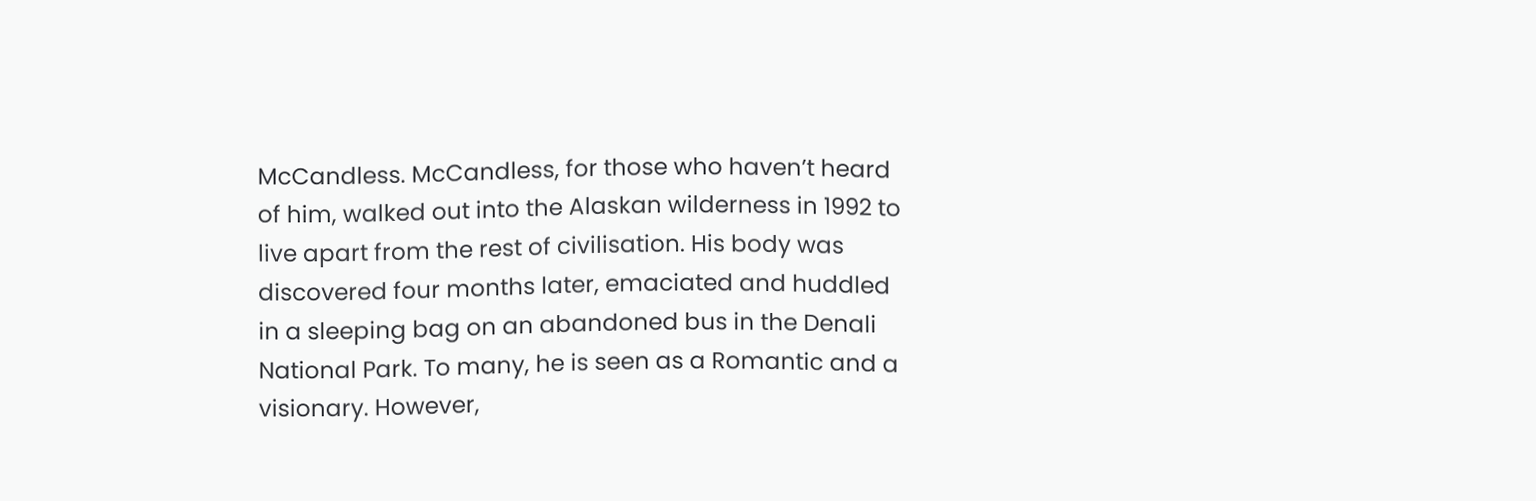McCandless. McCandless, for those who haven’t heard of him, walked out into the Alaskan wilderness in 1992 to live apart from the rest of civilisation. His body was discovered four months later, emaciated and huddled in a sleeping bag on an abandoned bus in the Denali National Park. To many, he is seen as a Romantic and a visionary. However,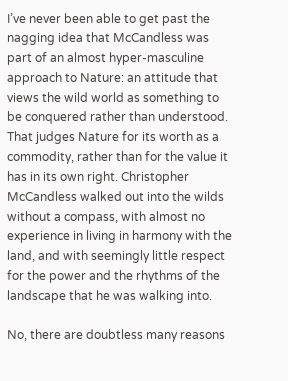I’ve never been able to get past the nagging idea that McCandless was part of an almost hyper-masculine approach to Nature: an attitude that views the wild world as something to be conquered rather than understood. That judges Nature for its worth as a commodity, rather than for the value it has in its own right. Christopher McCandless walked out into the wilds without a compass, with almost no experience in living in harmony with the land, and with seemingly little respect for the power and the rhythms of the landscape that he was walking into.

No, there are doubtless many reasons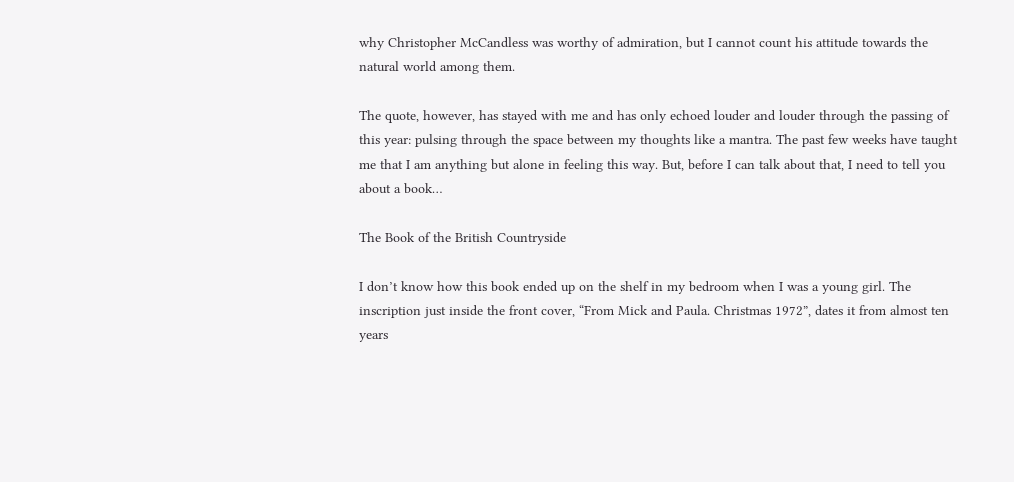why Christopher McCandless was worthy of admiration, but I cannot count his attitude towards the natural world among them.

The quote, however, has stayed with me and has only echoed louder and louder through the passing of this year: pulsing through the space between my thoughts like a mantra. The past few weeks have taught me that I am anything but alone in feeling this way. But, before I can talk about that, I need to tell you about a book…

The Book of the British Countryside

I don’t know how this book ended up on the shelf in my bedroom when I was a young girl. The inscription just inside the front cover, “From Mick and Paula. Christmas 1972”, dates it from almost ten years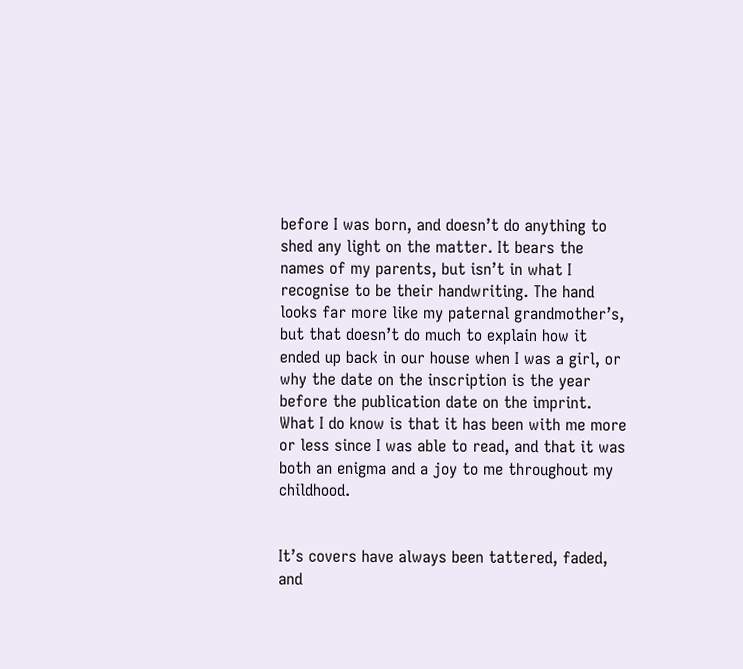before I was born, and doesn’t do anything to shed any light on the matter. It bears the names of my parents, but isn’t in what I recognise to be their handwriting. The hand looks far more like my paternal grandmother’s, but that doesn’t do much to explain how it ended up back in our house when I was a girl, or why the date on the inscription is the year before the publication date on the imprint. What I do know is that it has been with me more or less since I was able to read, and that it was both an enigma and a joy to me throughout my childhood.


It’s covers have always been tattered, faded, and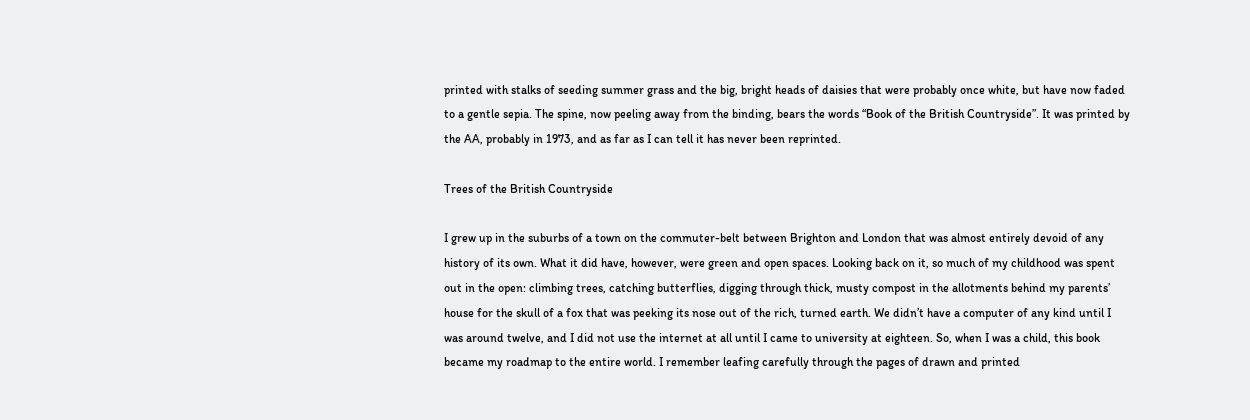printed with stalks of seeding summer grass and the big, bright heads of daisies that were probably once white, but have now faded to a gentle sepia. The spine, now peeling away from the binding, bears the words “Book of the British Countryside”. It was printed by the AA, probably in 1973, and as far as I can tell it has never been reprinted.

Trees of the British Countryside

I grew up in the suburbs of a town on the commuter-belt between Brighton and London that was almost entirely devoid of any history of its own. What it did have, however, were green and open spaces. Looking back on it, so much of my childhood was spent out in the open: climbing trees, catching butterflies, digging through thick, musty compost in the allotments behind my parents’ house for the skull of a fox that was peeking its nose out of the rich, turned earth. We didn’t have a computer of any kind until I was around twelve, and I did not use the internet at all until I came to university at eighteen. So, when I was a child, this book became my roadmap to the entire world. I remember leafing carefully through the pages of drawn and printed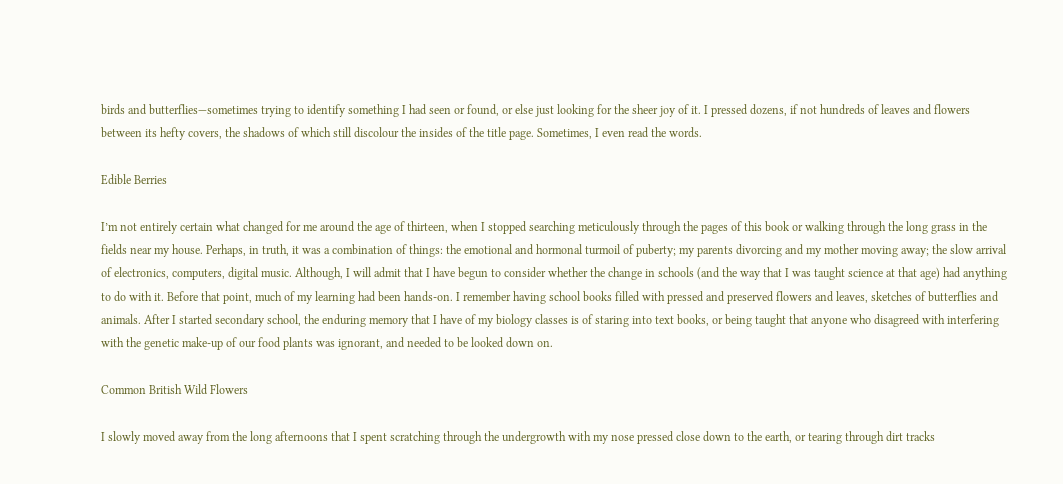birds and butterflies—sometimes trying to identify something I had seen or found, or else just looking for the sheer joy of it. I pressed dozens, if not hundreds of leaves and flowers between its hefty covers, the shadows of which still discolour the insides of the title page. Sometimes, I even read the words.

Edible Berries

I’m not entirely certain what changed for me around the age of thirteen, when I stopped searching meticulously through the pages of this book or walking through the long grass in the fields near my house. Perhaps, in truth, it was a combination of things: the emotional and hormonal turmoil of puberty; my parents divorcing and my mother moving away; the slow arrival of electronics, computers, digital music. Although, I will admit that I have begun to consider whether the change in schools (and the way that I was taught science at that age) had anything to do with it. Before that point, much of my learning had been hands-on. I remember having school books filled with pressed and preserved flowers and leaves, sketches of butterflies and animals. After I started secondary school, the enduring memory that I have of my biology classes is of staring into text books, or being taught that anyone who disagreed with interfering with the genetic make-up of our food plants was ignorant, and needed to be looked down on.

Common British Wild Flowers

I slowly moved away from the long afternoons that I spent scratching through the undergrowth with my nose pressed close down to the earth, or tearing through dirt tracks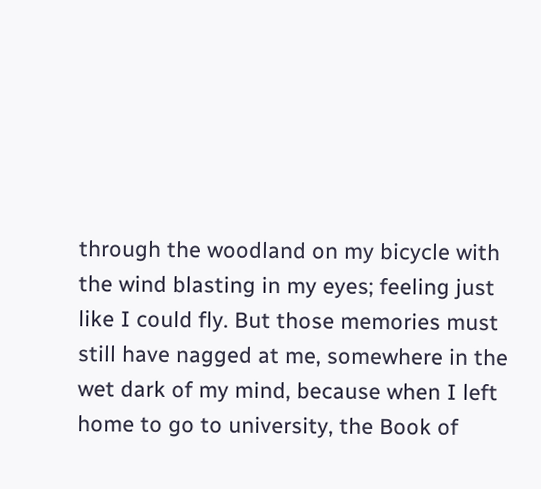through the woodland on my bicycle with the wind blasting in my eyes; feeling just like I could fly. But those memories must still have nagged at me, somewhere in the wet dark of my mind, because when I left home to go to university, the Book of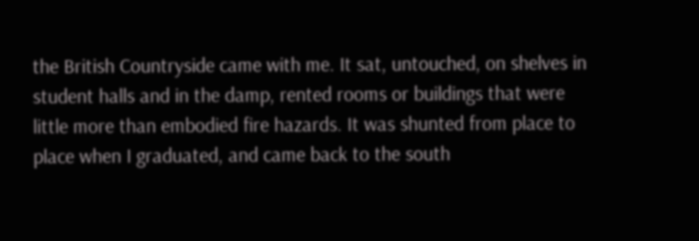the British Countryside came with me. It sat, untouched, on shelves in student halls and in the damp, rented rooms or buildings that were little more than embodied fire hazards. It was shunted from place to place when I graduated, and came back to the south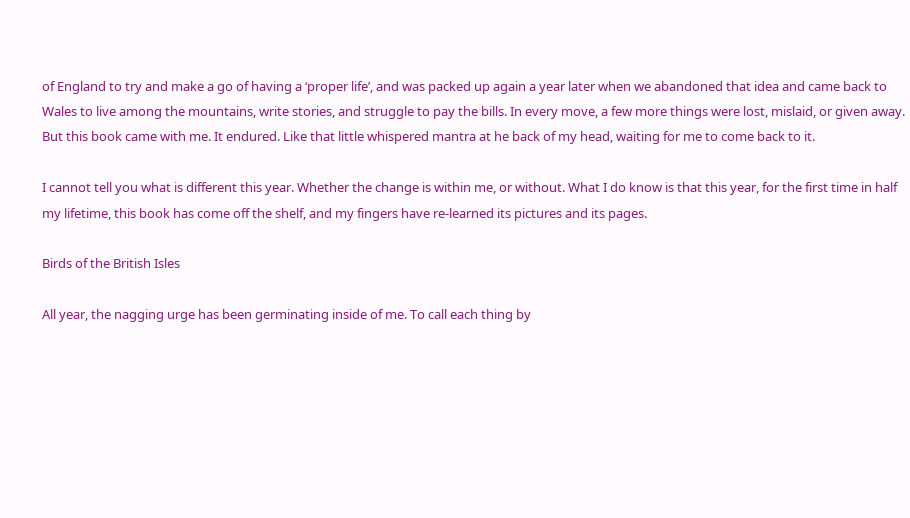of England to try and make a go of having a ‘proper life’, and was packed up again a year later when we abandoned that idea and came back to Wales to live among the mountains, write stories, and struggle to pay the bills. In every move, a few more things were lost, mislaid, or given away. But this book came with me. It endured. Like that little whispered mantra at he back of my head, waiting for me to come back to it.

I cannot tell you what is different this year. Whether the change is within me, or without. What I do know is that this year, for the first time in half my lifetime, this book has come off the shelf, and my fingers have re-learned its pictures and its pages.

Birds of the British Isles

All year, the nagging urge has been germinating inside of me. To call each thing by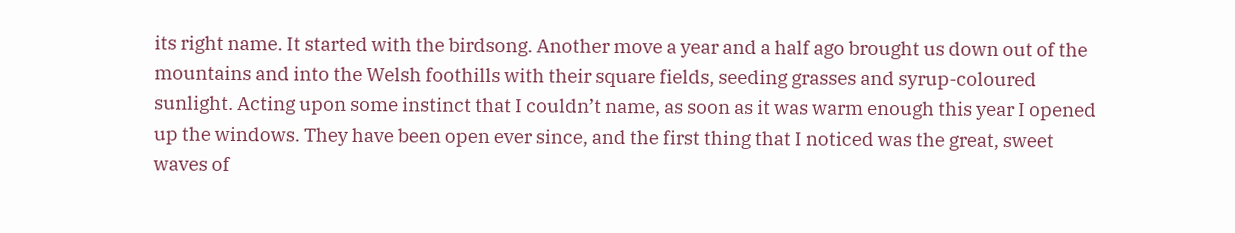its right name. It started with the birdsong. Another move a year and a half ago brought us down out of the mountains and into the Welsh foothills with their square fields, seeding grasses and syrup-coloured sunlight. Acting upon some instinct that I couldn’t name, as soon as it was warm enough this year I opened up the windows. They have been open ever since, and the first thing that I noticed was the great, sweet waves of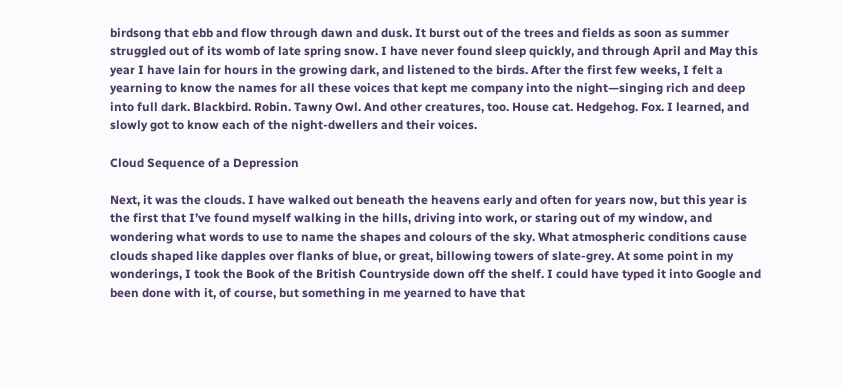birdsong that ebb and flow through dawn and dusk. It burst out of the trees and fields as soon as summer struggled out of its womb of late spring snow. I have never found sleep quickly, and through April and May this year I have lain for hours in the growing dark, and listened to the birds. After the first few weeks, I felt a yearning to know the names for all these voices that kept me company into the night—singing rich and deep into full dark. Blackbird. Robin. Tawny Owl. And other creatures, too. House cat. Hedgehog. Fox. I learned, and slowly got to know each of the night-dwellers and their voices.

Cloud Sequence of a Depression

Next, it was the clouds. I have walked out beneath the heavens early and often for years now, but this year is the first that I’ve found myself walking in the hills, driving into work, or staring out of my window, and wondering what words to use to name the shapes and colours of the sky. What atmospheric conditions cause clouds shaped like dapples over flanks of blue, or great, billowing towers of slate-grey. At some point in my wonderings, I took the Book of the British Countryside down off the shelf. I could have typed it into Google and been done with it, of course, but something in me yearned to have that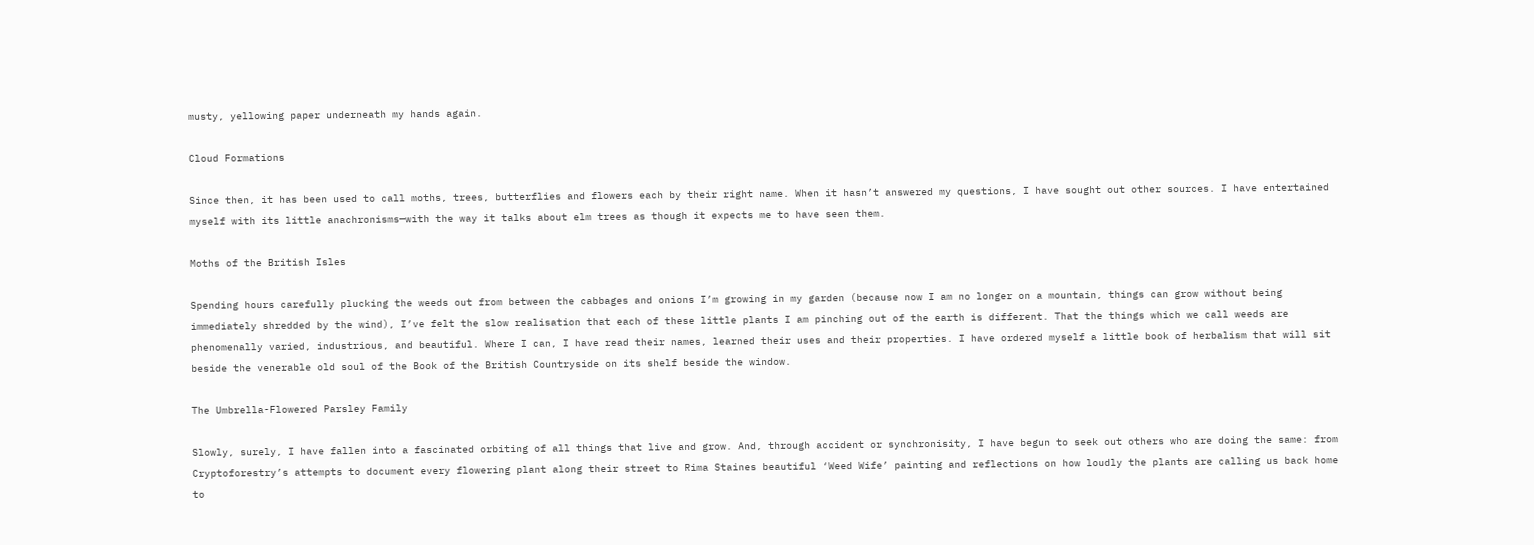musty, yellowing paper underneath my hands again.

Cloud Formations

Since then, it has been used to call moths, trees, butterflies and flowers each by their right name. When it hasn’t answered my questions, I have sought out other sources. I have entertained myself with its little anachronisms—with the way it talks about elm trees as though it expects me to have seen them.

Moths of the British Isles

Spending hours carefully plucking the weeds out from between the cabbages and onions I’m growing in my garden (because now I am no longer on a mountain, things can grow without being immediately shredded by the wind), I’ve felt the slow realisation that each of these little plants I am pinching out of the earth is different. That the things which we call weeds are phenomenally varied, industrious, and beautiful. Where I can, I have read their names, learned their uses and their properties. I have ordered myself a little book of herbalism that will sit beside the venerable old soul of the Book of the British Countryside on its shelf beside the window.

The Umbrella-Flowered Parsley Family

Slowly, surely, I have fallen into a fascinated orbiting of all things that live and grow. And, through accident or synchronisity, I have begun to seek out others who are doing the same: from Cryptoforestry’s attempts to document every flowering plant along their street to Rima Staines beautiful ‘Weed Wife’ painting and reflections on how loudly the plants are calling us back home to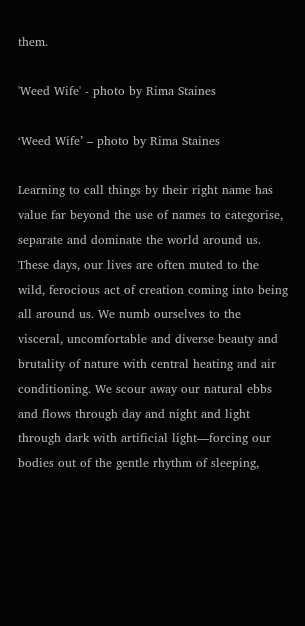them.

'Weed Wife' - photo by Rima Staines

‘Weed Wife’ – photo by Rima Staines

Learning to call things by their right name has value far beyond the use of names to categorise, separate and dominate the world around us. These days, our lives are often muted to the wild, ferocious act of creation coming into being all around us. We numb ourselves to the visceral, uncomfortable and diverse beauty and brutality of nature with central heating and air conditioning. We scour away our natural ebbs and flows through day and night and light through dark with artificial light—forcing our bodies out of the gentle rhythm of sleeping,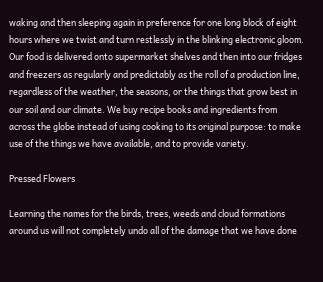waking and then sleeping again in preference for one long block of eight hours where we twist and turn restlessly in the blinking electronic gloom. Our food is delivered onto supermarket shelves and then into our fridges and freezers as regularly and predictably as the roll of a production line, regardless of the weather, the seasons, or the things that grow best in our soil and our climate. We buy recipe books and ingredients from across the globe instead of using cooking to its original purpose: to make use of the things we have available, and to provide variety.

Pressed Flowers

Learning the names for the birds, trees, weeds and cloud formations around us will not completely undo all of the damage that we have done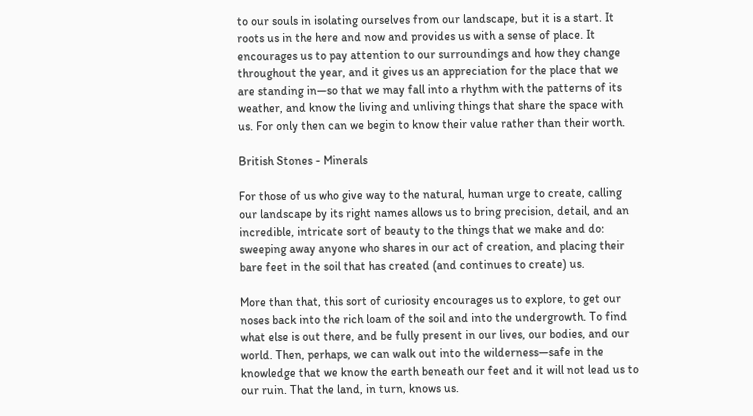to our souls in isolating ourselves from our landscape, but it is a start. It roots us in the here and now and provides us with a sense of place. It encourages us to pay attention to our surroundings and how they change throughout the year, and it gives us an appreciation for the place that we are standing in—so that we may fall into a rhythm with the patterns of its weather, and know the living and unliving things that share the space with us. For only then can we begin to know their value rather than their worth.

British Stones - Minerals

For those of us who give way to the natural, human urge to create, calling our landscape by its right names allows us to bring precision, detail, and an incredible, intricate sort of beauty to the things that we make and do: sweeping away anyone who shares in our act of creation, and placing their bare feet in the soil that has created (and continues to create) us.

More than that, this sort of curiosity encourages us to explore, to get our noses back into the rich loam of the soil and into the undergrowth. To find what else is out there, and be fully present in our lives, our bodies, and our world. Then, perhaps, we can walk out into the wilderness—safe in the knowledge that we know the earth beneath our feet and it will not lead us to our ruin. That the land, in turn, knows us.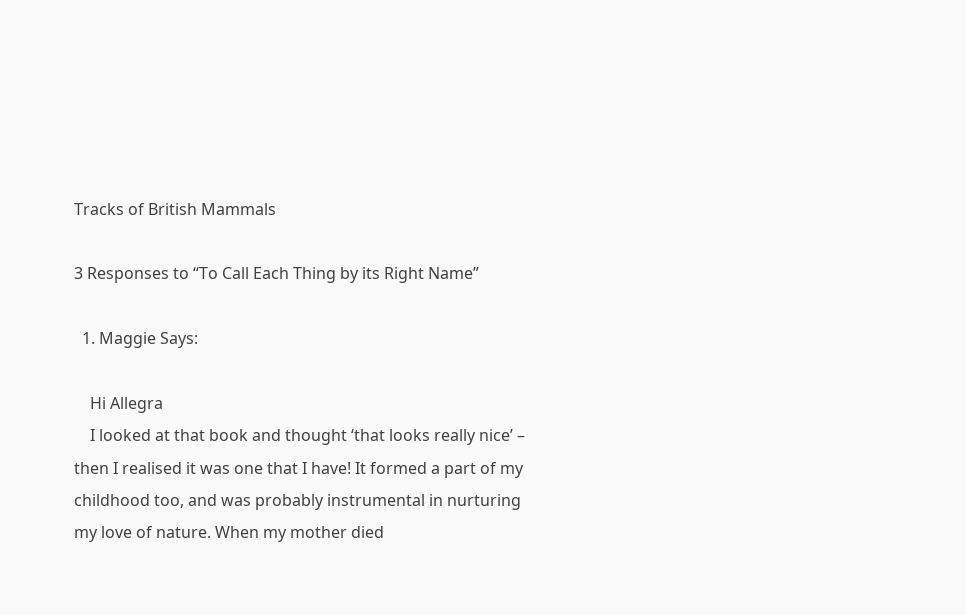Tracks of British Mammals

3 Responses to “To Call Each Thing by its Right Name”

  1. Maggie Says:

    Hi Allegra
    I looked at that book and thought ‘that looks really nice’ – then I realised it was one that I have! It formed a part of my childhood too, and was probably instrumental in nurturing my love of nature. When my mother died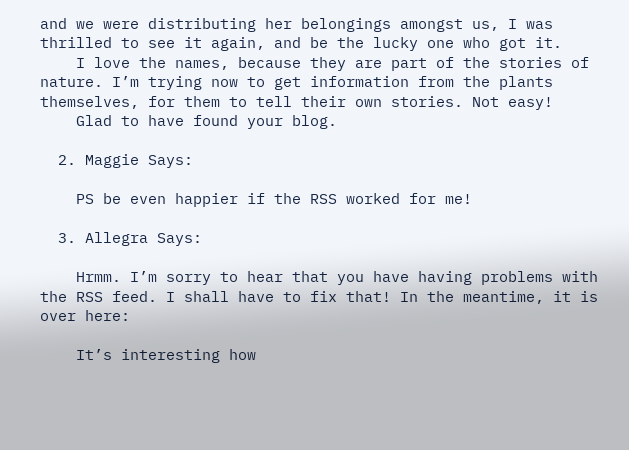and we were distributing her belongings amongst us, I was thrilled to see it again, and be the lucky one who got it.
    I love the names, because they are part of the stories of nature. I’m trying now to get information from the plants themselves, for them to tell their own stories. Not easy!
    Glad to have found your blog.

  2. Maggie Says:

    PS be even happier if the RSS worked for me!

  3. Allegra Says:

    Hrmm. I’m sorry to hear that you have having problems with the RSS feed. I shall have to fix that! In the meantime, it is over here:

    It’s interesting how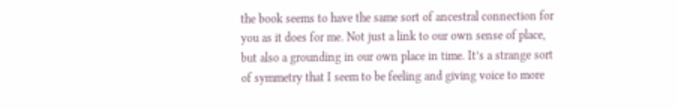the book seems to have the same sort of ancestral connection for you as it does for me. Not just a link to our own sense of place, but also a grounding in our own place in time. It’s a strange sort of symmetry that I seem to be feeling and giving voice to more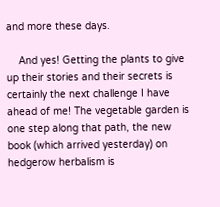and more these days.

    And yes! Getting the plants to give up their stories and their secrets is certainly the next challenge I have ahead of me! The vegetable garden is one step along that path, the new book (which arrived yesterday) on hedgerow herbalism is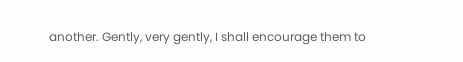another. Gently, very gently, I shall encourage them to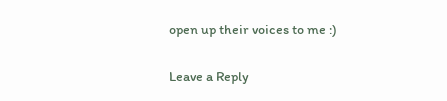open up their voices to me :)

Leave a Reply